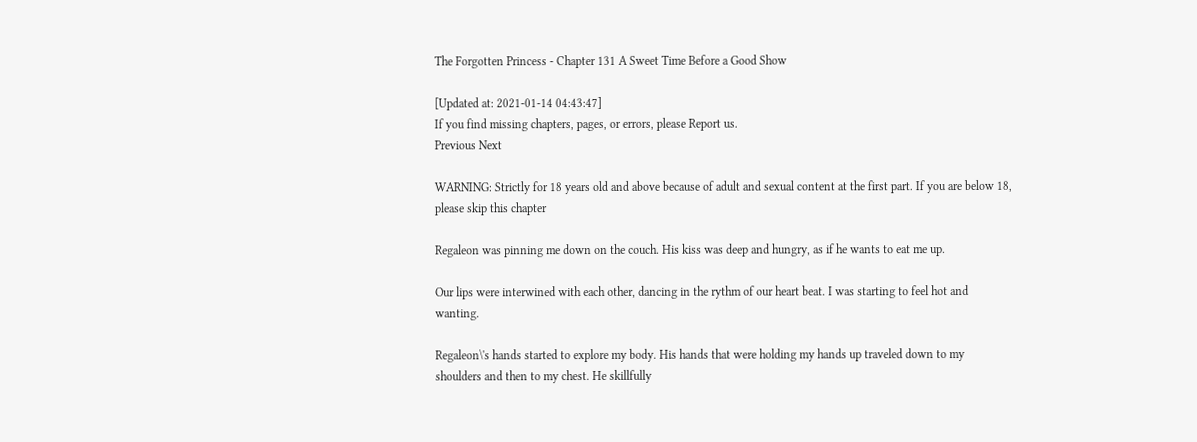The Forgotten Princess - Chapter 131 A Sweet Time Before a Good Show

[Updated at: 2021-01-14 04:43:47]
If you find missing chapters, pages, or errors, please Report us.
Previous Next

WARNING: Strictly for 18 years old and above because of adult and sexual content at the first part. If you are below 18, please skip this chapter

Regaleon was pinning me down on the couch. His kiss was deep and hungry, as if he wants to eat me up.

Our lips were interwined with each other, dancing in the rythm of our heart beat. I was starting to feel hot and wanting.

Regaleon\'s hands started to explore my body. His hands that were holding my hands up traveled down to my shoulders and then to my chest. He skillfully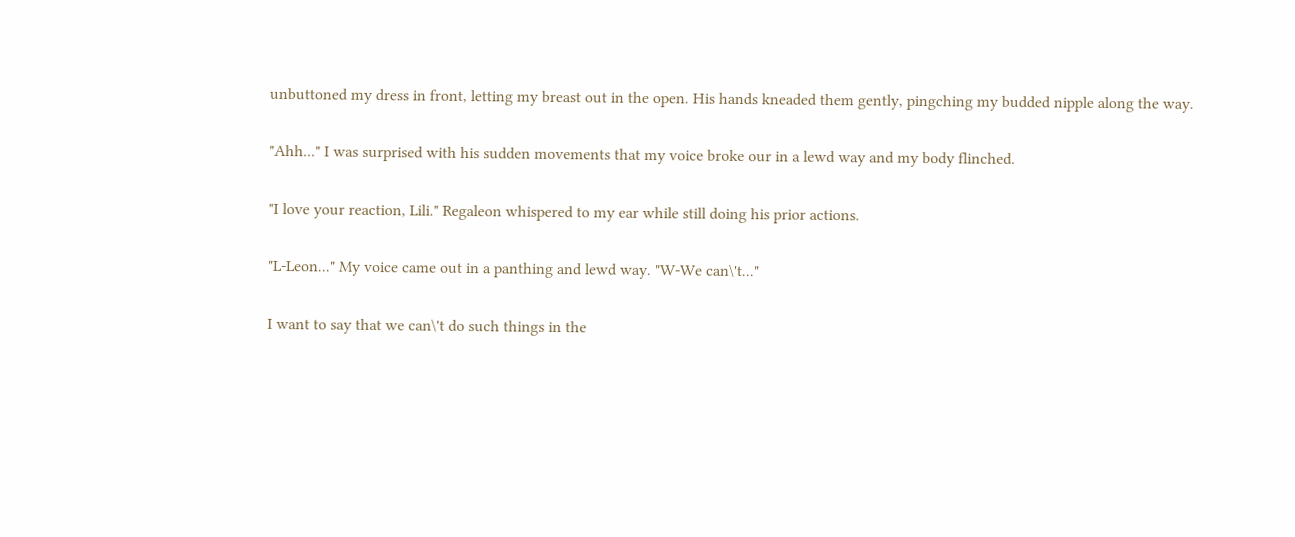unbuttoned my dress in front, letting my breast out in the open. His hands kneaded them gently, pingching my budded nipple along the way.

"Ahh..." I was surprised with his sudden movements that my voice broke our in a lewd way and my body flinched.

"I love your reaction, Lili." Regaleon whispered to my ear while still doing his prior actions.

"L-Leon..." My voice came out in a panthing and lewd way. "W-We can\'t..."

I want to say that we can\'t do such things in the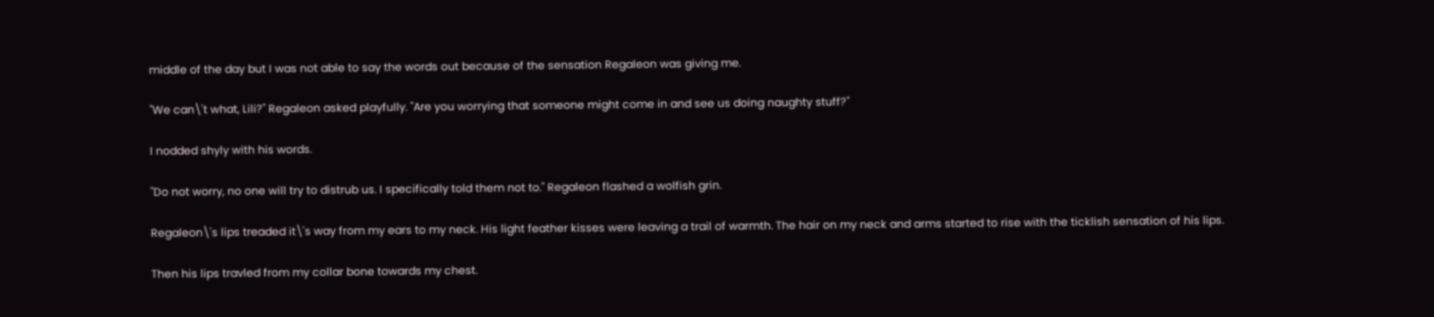middle of the day but I was not able to say the words out because of the sensation Regaleon was giving me.

"We can\'t what, Lili?" Regaleon asked playfully. "Are you worrying that someone might come in and see us doing naughty stuff?"

I nodded shyly with his words.

"Do not worry, no one will try to distrub us. I specifically told them not to." Regaleon flashed a wolfish grin.

Regaleon\'s lips treaded it\'s way from my ears to my neck. His light feather kisses were leaving a trail of warmth. The hair on my neck and arms started to rise with the ticklish sensation of his lips.

Then his lips travled from my collar bone towards my chest.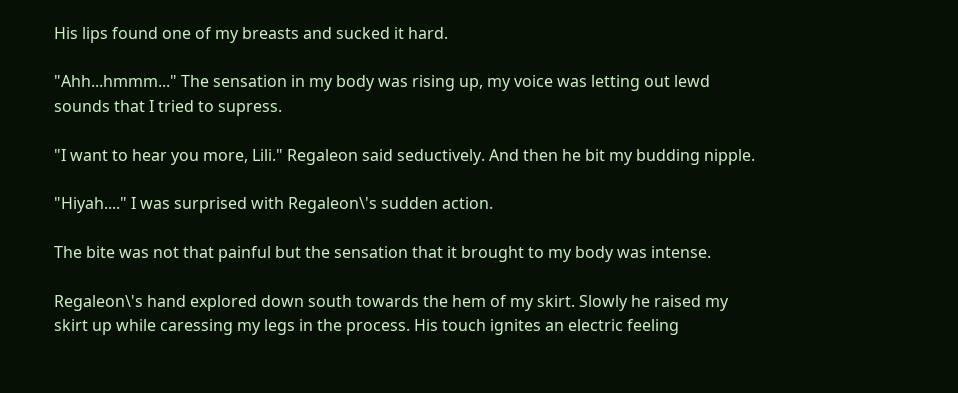His lips found one of my breasts and sucked it hard.

"Ahh...hmmm..." The sensation in my body was rising up, my voice was letting out lewd sounds that I tried to supress.

"I want to hear you more, Lili." Regaleon said seductively. And then he bit my budding nipple.

"Hiyah...." I was surprised with Regaleon\'s sudden action.

The bite was not that painful but the sensation that it brought to my body was intense.

Regaleon\'s hand explored down south towards the hem of my skirt. Slowly he raised my skirt up while caressing my legs in the process. His touch ignites an electric feeling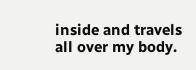inside and travels all over my body.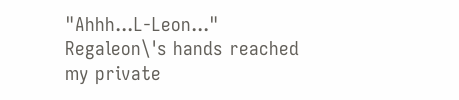"Ahhh...L-Leon..." Regaleon\'s hands reached my private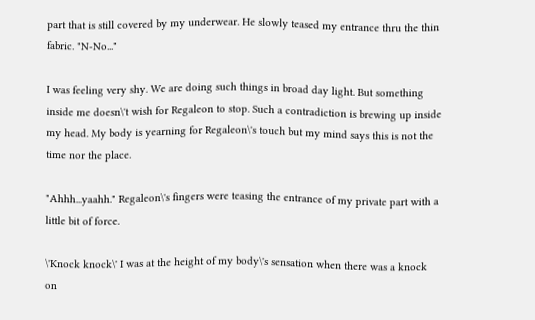part that is still covered by my underwear. He slowly teased my entrance thru the thin fabric. "N-No..."

I was feeling very shy. We are doing such things in broad day light. But something inside me doesn\'t wish for Regaleon to stop. Such a contradiction is brewing up inside my head. My body is yearning for Regaleon\'s touch but my mind says this is not the time nor the place.

"Ahhh...yaahh." Regaleon\'s fingers were teasing the entrance of my private part with a little bit of force.

\'Knock knock\' I was at the height of my body\'s sensation when there was a knock on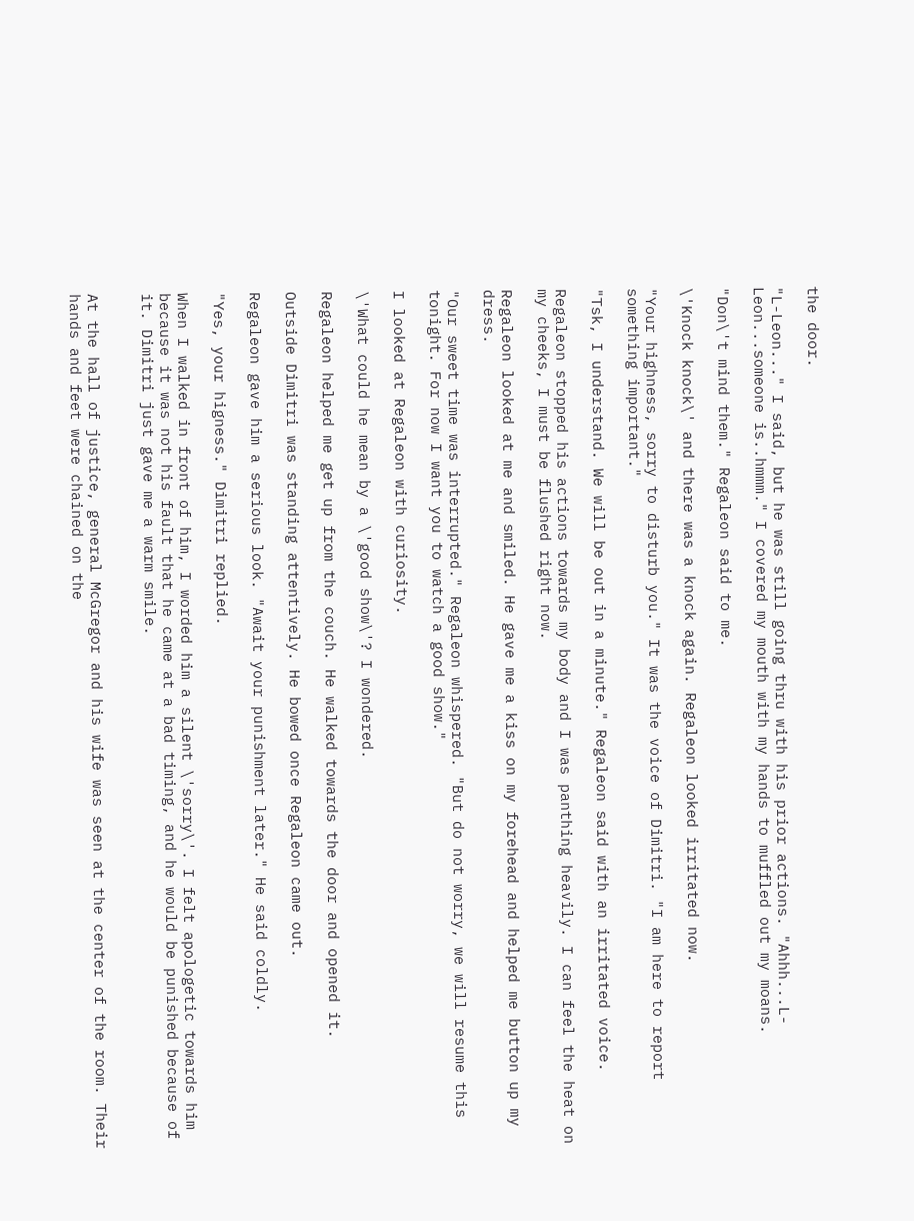the door.

"L-Leon..." I said, but he was still going thru with his prior actions. "Ahhh...L-Leon...someone is..hmmm." I covered my mouth with my hands to muffled out my moans.

"Don\'t mind them." Regaleon said to me.

\'Knock knock\' and there was a knock again. Regaleon looked irritated now.

"Your highness, sorry to disturb you." It was the voice of Dimitri. "I am here to report something important."

"Tsk, I understand. We will be out in a minute." Regaleon said with an irritated voice.

Regaleon stopped his actions towards my body and I was panthing heavily. I can feel the heat on my cheeks, I must be flushed right now.

Regaleon looked at me and smiled. He gave me a kiss on my forehead and helped me button up my dress.

"Our sweet time was interrupted." Regaleon whispered. "But do not worry, we will resume this tonight. For now I want you to watch a good show."

I looked at Regaleon with curiosity.

\'What could he mean by a \'good show\'? I wondered.

Regaleon helped me get up from the couch. He walked towards the door and opened it.

Outside Dimitri was standing attentively. He bowed once Regaleon came out.

Regaleon gave him a serious look. "Await your punishment later." He said coldly.

"Yes, your higness." Dimitri replied.

When I walked in front of him, I worded him a silent \'sorry\'. I felt apologetic towards him because it was not his fault that he came at a bad timing, and he would be punished because of it. Dimitri just gave me a warm smile.


At the hall of justice, general McGregor and his wife was seen at the center of the room. Their hands and feet were chained on the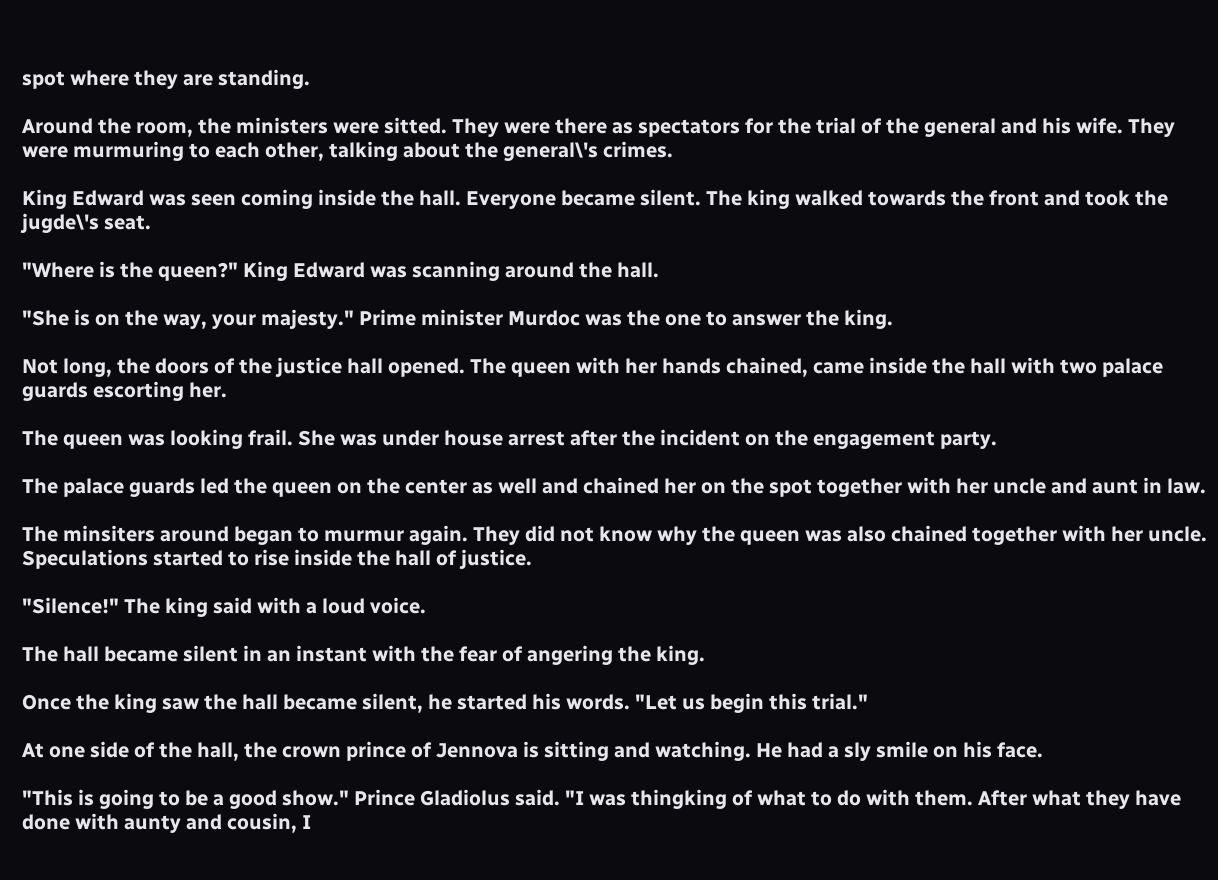spot where they are standing.

Around the room, the ministers were sitted. They were there as spectators for the trial of the general and his wife. They were murmuring to each other, talking about the general\'s crimes.

King Edward was seen coming inside the hall. Everyone became silent. The king walked towards the front and took the jugde\'s seat.

"Where is the queen?" King Edward was scanning around the hall.

"She is on the way, your majesty." Prime minister Murdoc was the one to answer the king.

Not long, the doors of the justice hall opened. The queen with her hands chained, came inside the hall with two palace guards escorting her.

The queen was looking frail. She was under house arrest after the incident on the engagement party.

The palace guards led the queen on the center as well and chained her on the spot together with her uncle and aunt in law.

The minsiters around began to murmur again. They did not know why the queen was also chained together with her uncle. Speculations started to rise inside the hall of justice.

"Silence!" The king said with a loud voice.

The hall became silent in an instant with the fear of angering the king.

Once the king saw the hall became silent, he started his words. "Let us begin this trial."

At one side of the hall, the crown prince of Jennova is sitting and watching. He had a sly smile on his face.

"This is going to be a good show." Prince Gladiolus said. "I was thingking of what to do with them. After what they have done with aunty and cousin, I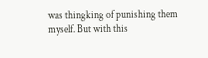was thingking of punishing them myself. But with this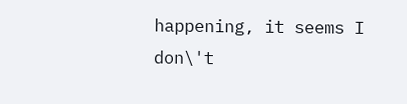happening, it seems I don\'t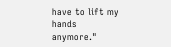have to lift my hands anymore."